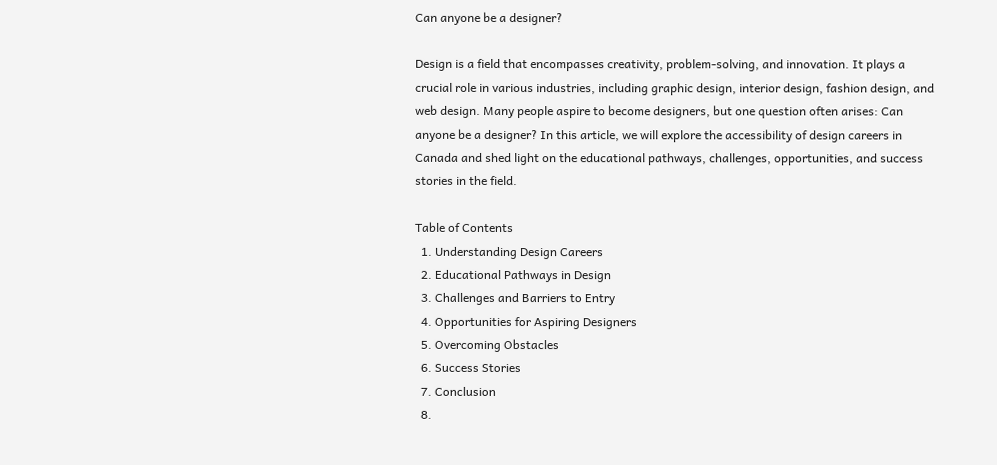Can anyone be a designer?

Design is a field that encompasses creativity, problem-solving, and innovation. It plays a crucial role in various industries, including graphic design, interior design, fashion design, and web design. Many people aspire to become designers, but one question often arises: Can anyone be a designer? In this article, we will explore the accessibility of design careers in Canada and shed light on the educational pathways, challenges, opportunities, and success stories in the field.

Table of Contents
  1. Understanding Design Careers
  2. Educational Pathways in Design
  3. Challenges and Barriers to Entry
  4. Opportunities for Aspiring Designers
  5. Overcoming Obstacles
  6. Success Stories
  7. Conclusion
  8.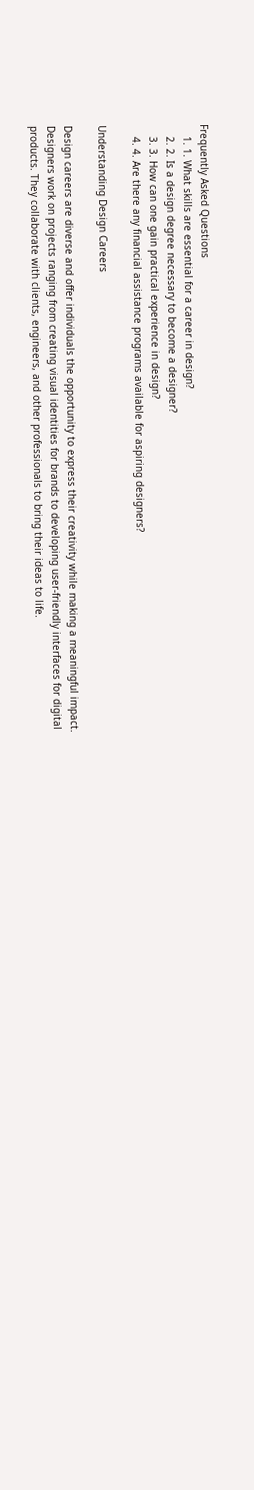Frequently Asked Questions
    1. 1. What skills are essential for a career in design?
    2. 2. Is a design degree necessary to become a designer?
    3. 3. How can one gain practical experience in design?
    4. 4. Are there any financial assistance programs available for aspiring designers?

Understanding Design Careers

Design careers are diverse and offer individuals the opportunity to express their creativity while making a meaningful impact. Designers work on projects ranging from creating visual identities for brands to developing user-friendly interfaces for digital products. They collaborate with clients, engineers, and other professionals to bring their ideas to life.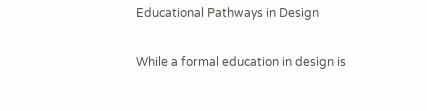Educational Pathways in Design

While a formal education in design is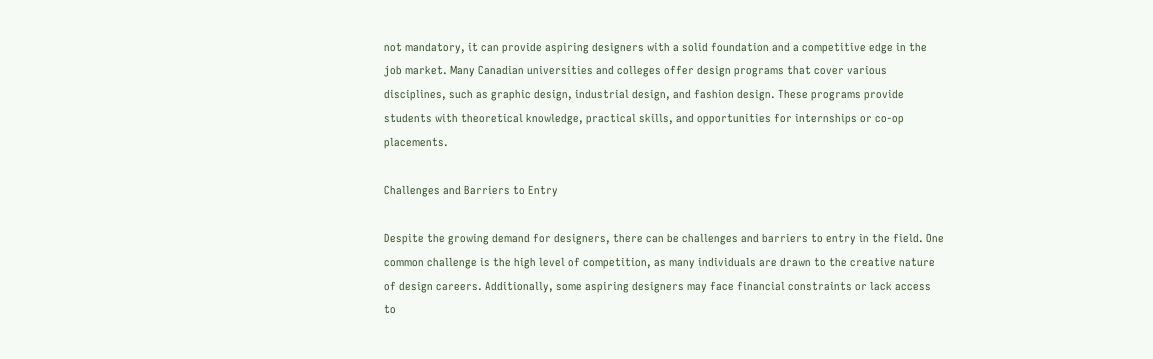not mandatory, it can provide aspiring designers with a solid foundation and a competitive edge in the job market. Many Canadian universities and colleges offer design programs that cover various disciplines, such as graphic design, industrial design, and fashion design. These programs provide students with theoretical knowledge, practical skills, and opportunities for internships or co-op placements.

Challenges and Barriers to Entry

Despite the growing demand for designers, there can be challenges and barriers to entry in the field. One common challenge is the high level of competition, as many individuals are drawn to the creative nature of design careers. Additionally, some aspiring designers may face financial constraints or lack access to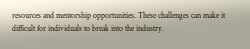resources and mentorship opportunities. These challenges can make it difficult for individuals to break into the industry.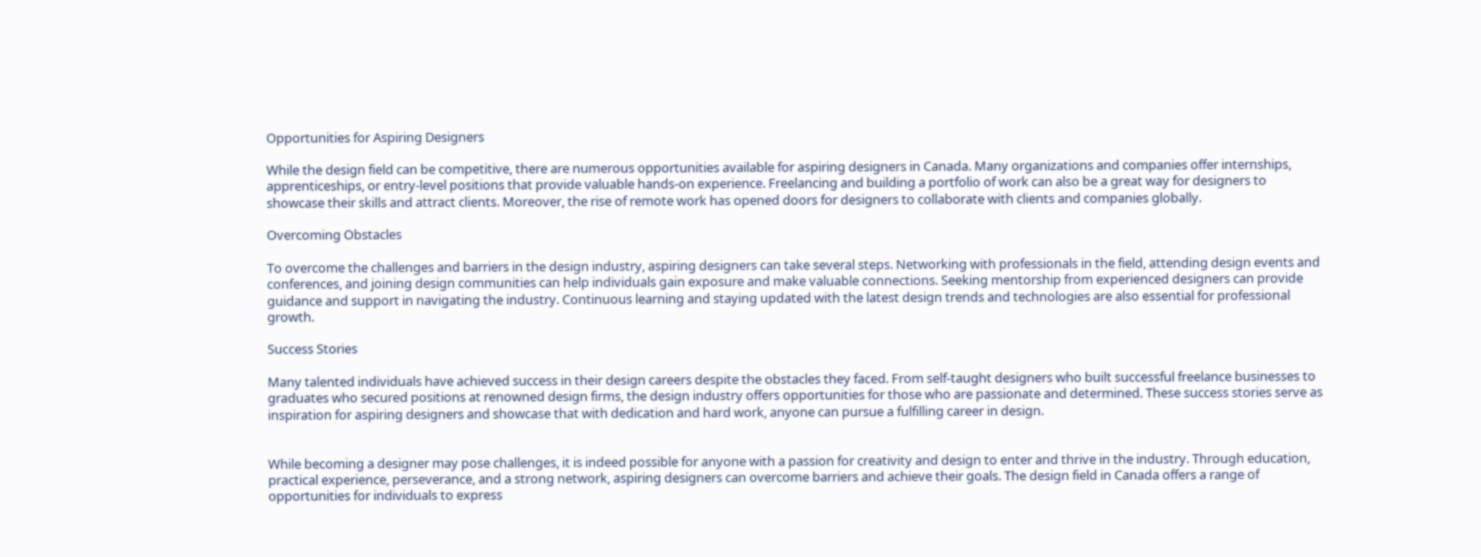Opportunities for Aspiring Designers

While the design field can be competitive, there are numerous opportunities available for aspiring designers in Canada. Many organizations and companies offer internships, apprenticeships, or entry-level positions that provide valuable hands-on experience. Freelancing and building a portfolio of work can also be a great way for designers to showcase their skills and attract clients. Moreover, the rise of remote work has opened doors for designers to collaborate with clients and companies globally.

Overcoming Obstacles

To overcome the challenges and barriers in the design industry, aspiring designers can take several steps. Networking with professionals in the field, attending design events and conferences, and joining design communities can help individuals gain exposure and make valuable connections. Seeking mentorship from experienced designers can provide guidance and support in navigating the industry. Continuous learning and staying updated with the latest design trends and technologies are also essential for professional growth.

Success Stories

Many talented individuals have achieved success in their design careers despite the obstacles they faced. From self-taught designers who built successful freelance businesses to graduates who secured positions at renowned design firms, the design industry offers opportunities for those who are passionate and determined. These success stories serve as inspiration for aspiring designers and showcase that with dedication and hard work, anyone can pursue a fulfilling career in design.


While becoming a designer may pose challenges, it is indeed possible for anyone with a passion for creativity and design to enter and thrive in the industry. Through education, practical experience, perseverance, and a strong network, aspiring designers can overcome barriers and achieve their goals. The design field in Canada offers a range of opportunities for individuals to express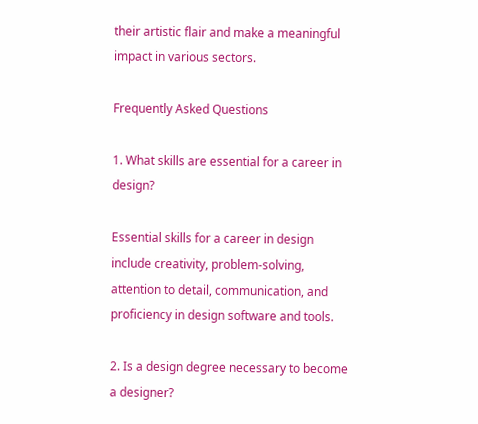their artistic flair and make a meaningful impact in various sectors.

Frequently Asked Questions

1. What skills are essential for a career in design?

Essential skills for a career in design include creativity, problem-solving, attention to detail, communication, and proficiency in design software and tools.

2. Is a design degree necessary to become a designer?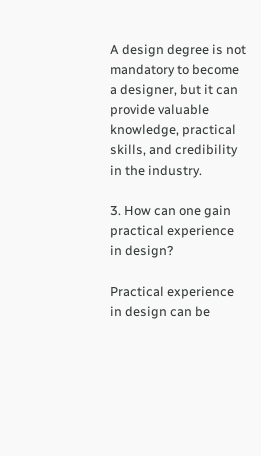A design degree is not mandatory to become a designer, but it can provide valuable knowledge, practical skills, and credibility in the industry.

3. How can one gain practical experience in design?

Practical experience in design can be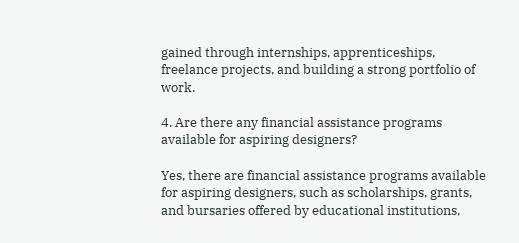gained through internships, apprenticeships, freelance projects, and building a strong portfolio of work.

4. Are there any financial assistance programs available for aspiring designers?

Yes, there are financial assistance programs available for aspiring designers, such as scholarships, grants, and bursaries offered by educational institutions,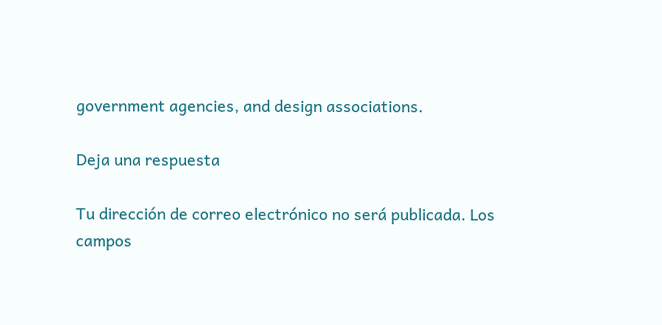government agencies, and design associations.

Deja una respuesta

Tu dirección de correo electrónico no será publicada. Los campos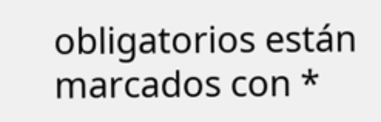obligatorios están marcados con *